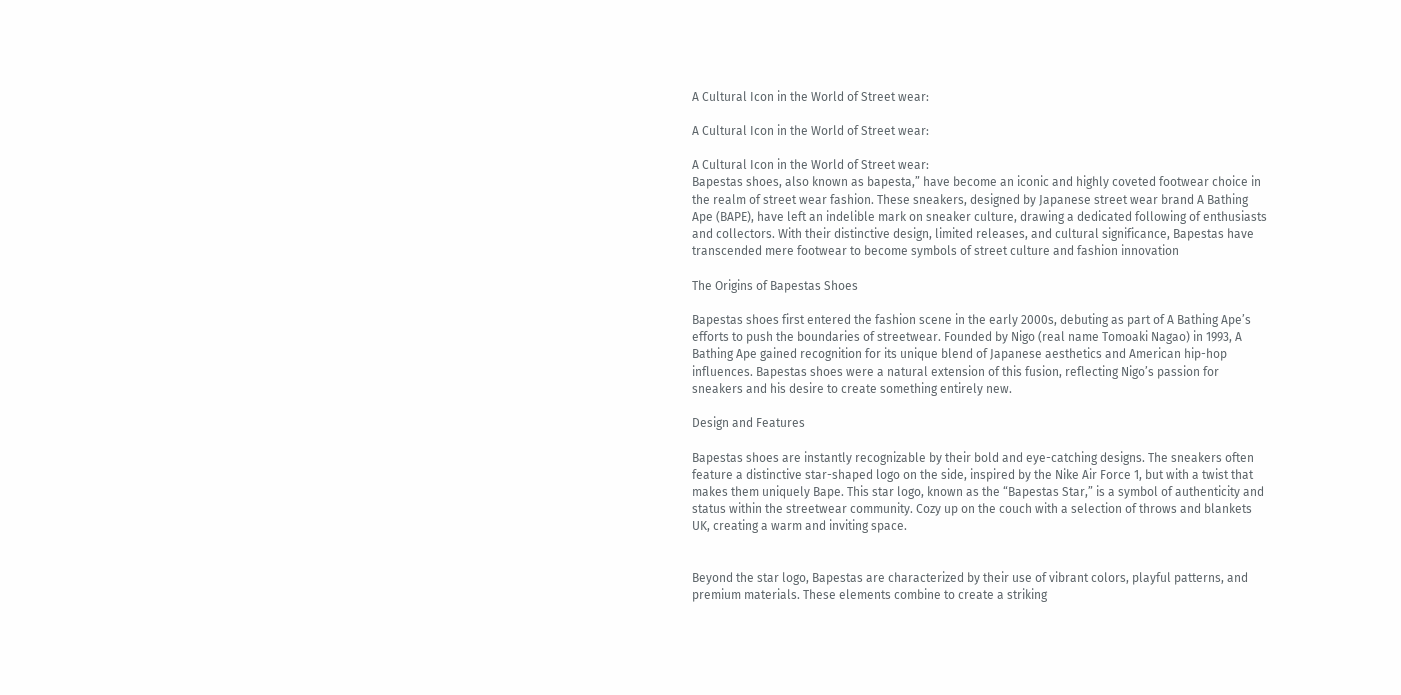A Cultural Icon in the World of Street wear:

A Cultural Icon in the World of Street wear:

A Cultural Icon in the World of Street wear:
Bapestas shoes, also known as bapesta,” have become an iconic and highly coveted footwear choice in the realm of street wear fashion. These sneakers, designed by Japanese street wear brand A Bathing Ape (BAPE), have left an indelible mark on sneaker culture, drawing a dedicated following of enthusiasts and collectors. With their distinctive design, limited releases, and cultural significance, Bapestas have transcended mere footwear to become symbols of street culture and fashion innovation

The Origins of Bapestas Shoes

Bapestas shoes first entered the fashion scene in the early 2000s, debuting as part of A Bathing Ape’s efforts to push the boundaries of streetwear. Founded by Nigo (real name Tomoaki Nagao) in 1993, A Bathing Ape gained recognition for its unique blend of Japanese aesthetics and American hip-hop influences. Bapestas shoes were a natural extension of this fusion, reflecting Nigo’s passion for sneakers and his desire to create something entirely new.

Design and Features

Bapestas shoes are instantly recognizable by their bold and eye-catching designs. The sneakers often feature a distinctive star-shaped logo on the side, inspired by the Nike Air Force 1, but with a twist that makes them uniquely Bape. This star logo, known as the “Bapestas Star,” is a symbol of authenticity and status within the streetwear community. Cozy up on the couch with a selection of throws and blankets UK, creating a warm and inviting space.


Beyond the star logo, Bapestas are characterized by their use of vibrant colors, playful patterns, and premium materials. These elements combine to create a striking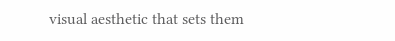visual aesthetic that sets them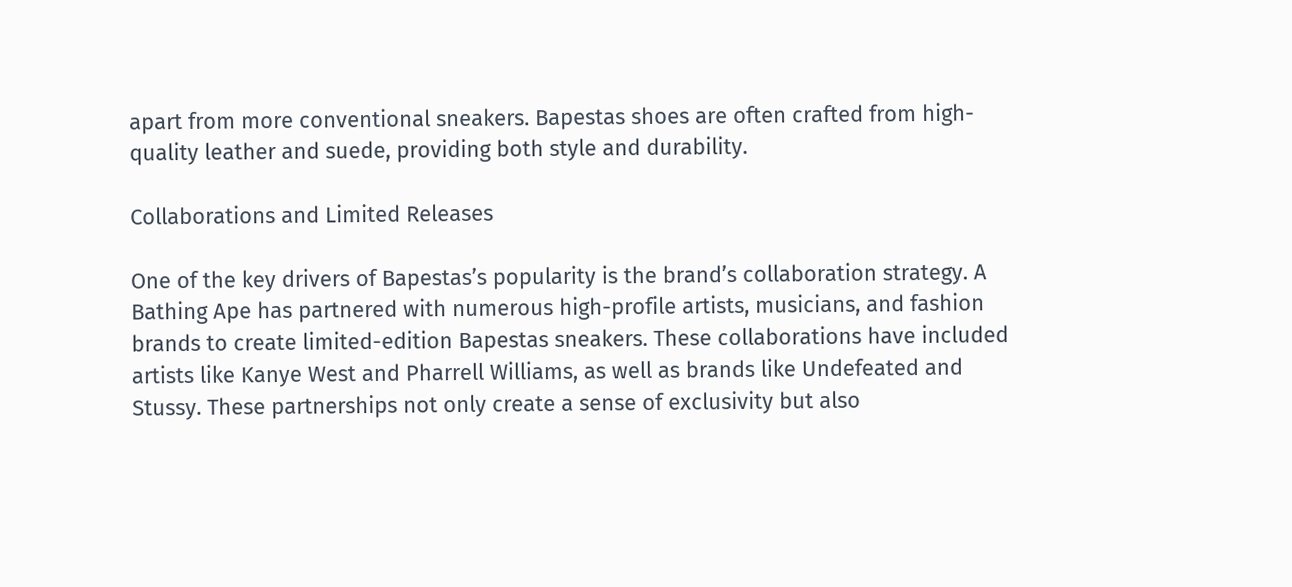apart from more conventional sneakers. Bapestas shoes are often crafted from high-quality leather and suede, providing both style and durability.

Collaborations and Limited Releases

One of the key drivers of Bapestas’s popularity is the brand’s collaboration strategy. A Bathing Ape has partnered with numerous high-profile artists, musicians, and fashion brands to create limited-edition Bapestas sneakers. These collaborations have included artists like Kanye West and Pharrell Williams, as well as brands like Undefeated and Stussy. These partnerships not only create a sense of exclusivity but also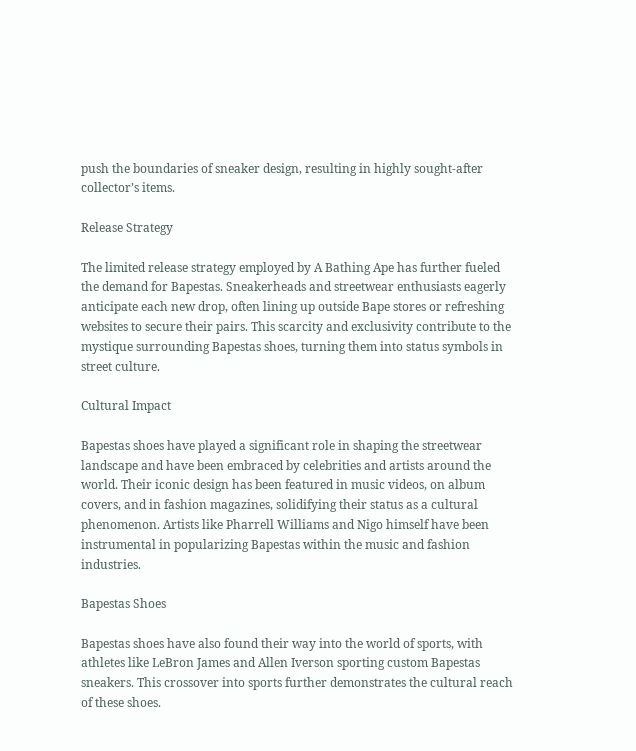push the boundaries of sneaker design, resulting in highly sought-after collector’s items.

Release Strategy

The limited release strategy employed by A Bathing Ape has further fueled the demand for Bapestas. Sneakerheads and streetwear enthusiasts eagerly anticipate each new drop, often lining up outside Bape stores or refreshing websites to secure their pairs. This scarcity and exclusivity contribute to the mystique surrounding Bapestas shoes, turning them into status symbols in street culture.

Cultural Impact

Bapestas shoes have played a significant role in shaping the streetwear landscape and have been embraced by celebrities and artists around the world. Their iconic design has been featured in music videos, on album covers, and in fashion magazines, solidifying their status as a cultural phenomenon. Artists like Pharrell Williams and Nigo himself have been instrumental in popularizing Bapestas within the music and fashion industries.

Bapestas Shoes

Bapestas shoes have also found their way into the world of sports, with athletes like LeBron James and Allen Iverson sporting custom Bapestas sneakers. This crossover into sports further demonstrates the cultural reach of these shoes.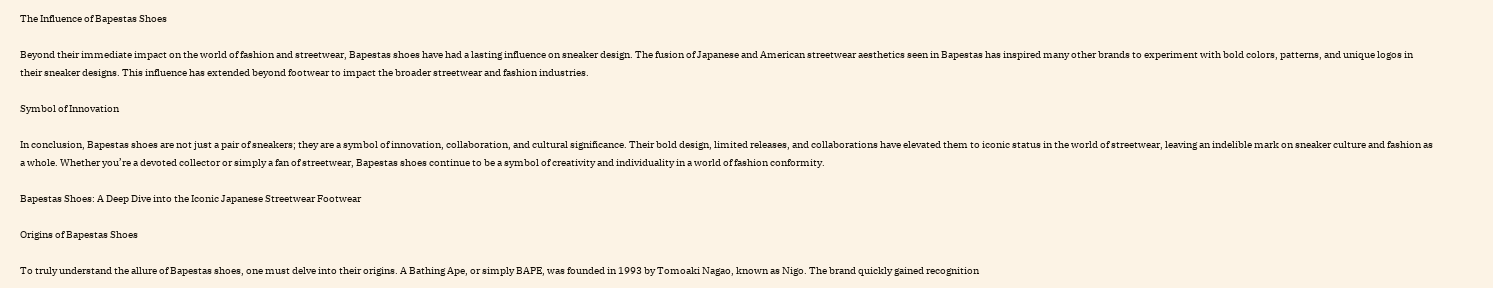The Influence of Bapestas Shoes

Beyond their immediate impact on the world of fashion and streetwear, Bapestas shoes have had a lasting influence on sneaker design. The fusion of Japanese and American streetwear aesthetics seen in Bapestas has inspired many other brands to experiment with bold colors, patterns, and unique logos in their sneaker designs. This influence has extended beyond footwear to impact the broader streetwear and fashion industries.

Symbol of Innovation

In conclusion, Bapestas shoes are not just a pair of sneakers; they are a symbol of innovation, collaboration, and cultural significance. Their bold design, limited releases, and collaborations have elevated them to iconic status in the world of streetwear, leaving an indelible mark on sneaker culture and fashion as a whole. Whether you’re a devoted collector or simply a fan of streetwear, Bapestas shoes continue to be a symbol of creativity and individuality in a world of fashion conformity.

Bapestas Shoes: A Deep Dive into the Iconic Japanese Streetwear Footwear

Origins of Bapestas Shoes

To truly understand the allure of Bapestas shoes, one must delve into their origins. A Bathing Ape, or simply BAPE, was founded in 1993 by Tomoaki Nagao, known as Nigo. The brand quickly gained recognition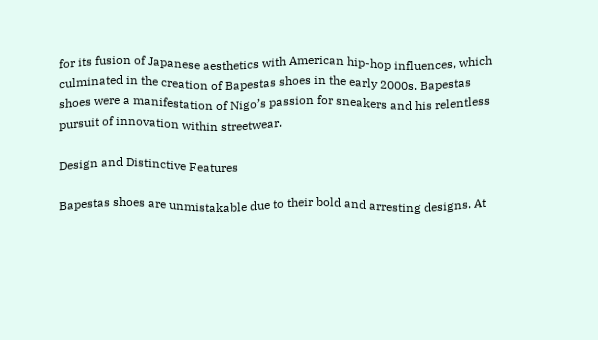for its fusion of Japanese aesthetics with American hip-hop influences, which culminated in the creation of Bapestas shoes in the early 2000s. Bapestas shoes were a manifestation of Nigo’s passion for sneakers and his relentless pursuit of innovation within streetwear.

Design and Distinctive Features

Bapestas shoes are unmistakable due to their bold and arresting designs. At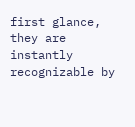first glance, they are instantly recognizable by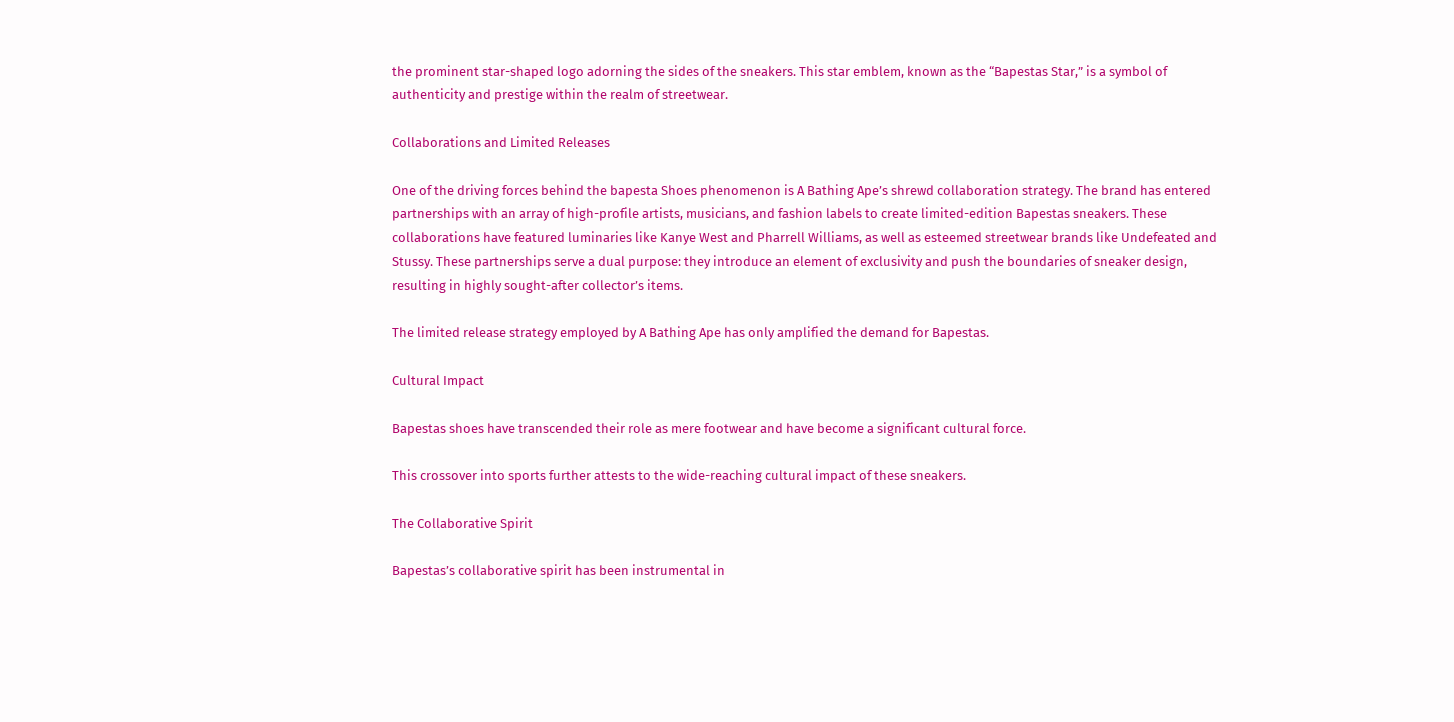the prominent star-shaped logo adorning the sides of the sneakers. This star emblem, known as the “Bapestas Star,” is a symbol of authenticity and prestige within the realm of streetwear.

Collaborations and Limited Releases

One of the driving forces behind the bapesta Shoes phenomenon is A Bathing Ape’s shrewd collaboration strategy. The brand has entered partnerships with an array of high-profile artists, musicians, and fashion labels to create limited-edition Bapestas sneakers. These collaborations have featured luminaries like Kanye West and Pharrell Williams, as well as esteemed streetwear brands like Undefeated and Stussy. These partnerships serve a dual purpose: they introduce an element of exclusivity and push the boundaries of sneaker design, resulting in highly sought-after collector’s items.

The limited release strategy employed by A Bathing Ape has only amplified the demand for Bapestas.

Cultural Impact

Bapestas shoes have transcended their role as mere footwear and have become a significant cultural force.

This crossover into sports further attests to the wide-reaching cultural impact of these sneakers.

The Collaborative Spirit

Bapestas’s collaborative spirit has been instrumental in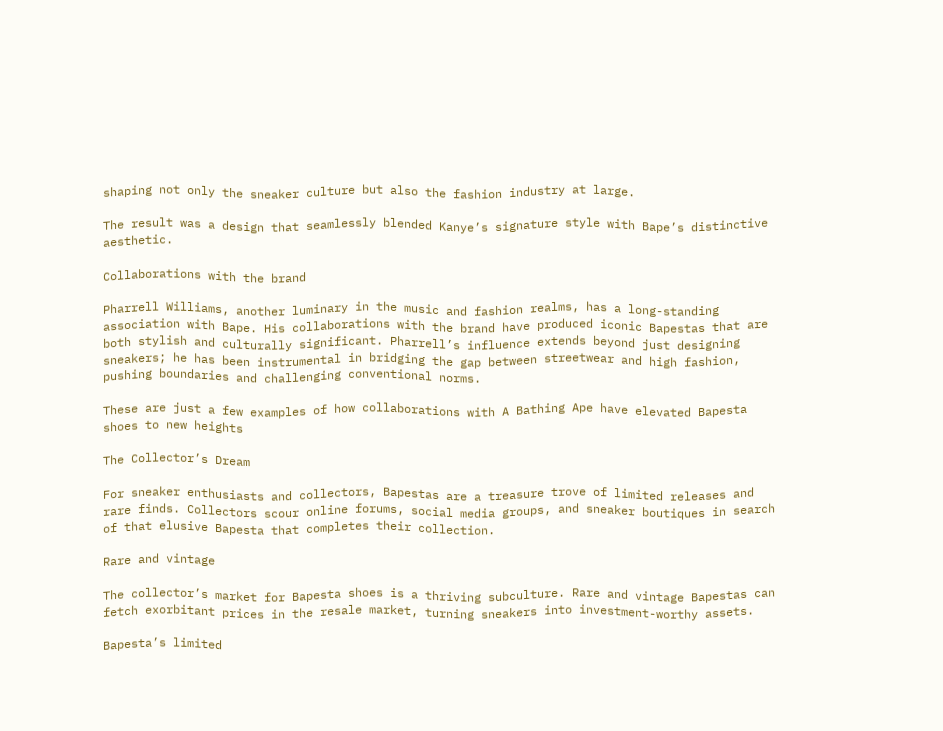shaping not only the sneaker culture but also the fashion industry at large.

The result was a design that seamlessly blended Kanye’s signature style with Bape’s distinctive aesthetic.

Collaborations with the brand

Pharrell Williams, another luminary in the music and fashion realms, has a long-standing association with Bape. His collaborations with the brand have produced iconic Bapestas that are both stylish and culturally significant. Pharrell’s influence extends beyond just designing sneakers; he has been instrumental in bridging the gap between streetwear and high fashion, pushing boundaries and challenging conventional norms.

These are just a few examples of how collaborations with A Bathing Ape have elevated Bapesta shoes to new heights

The Collector’s Dream

For sneaker enthusiasts and collectors, Bapestas are a treasure trove of limited releases and rare finds. Collectors scour online forums, social media groups, and sneaker boutiques in search of that elusive Bapesta that completes their collection.

Rare and vintage

The collector’s market for Bapesta shoes is a thriving subculture. Rare and vintage Bapestas can fetch exorbitant prices in the resale market, turning sneakers into investment-worthy assets.

Bapesta’s limited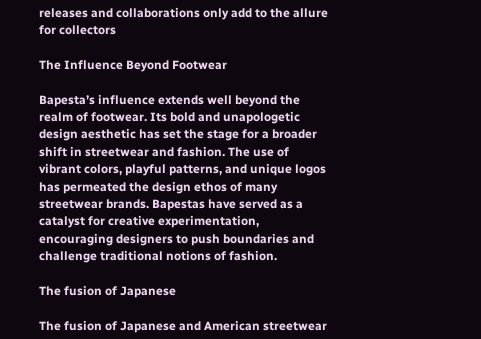releases and collaborations only add to the allure for collectors

The Influence Beyond Footwear

Bapesta’s influence extends well beyond the realm of footwear. Its bold and unapologetic design aesthetic has set the stage for a broader shift in streetwear and fashion. The use of vibrant colors, playful patterns, and unique logos has permeated the design ethos of many streetwear brands. Bapestas have served as a catalyst for creative experimentation, encouraging designers to push boundaries and challenge traditional notions of fashion.

The fusion of Japanese

The fusion of Japanese and American streetwear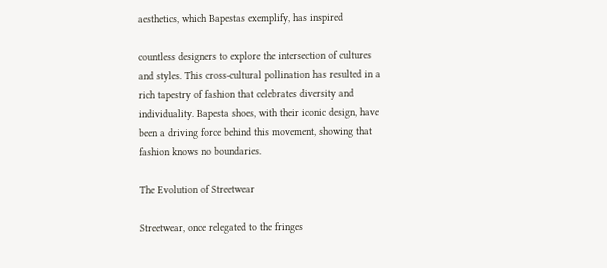aesthetics, which Bapestas exemplify, has inspired

countless designers to explore the intersection of cultures and styles. This cross-cultural pollination has resulted in a rich tapestry of fashion that celebrates diversity and individuality. Bapesta shoes, with their iconic design, have been a driving force behind this movement, showing that fashion knows no boundaries.

The Evolution of Streetwear

Streetwear, once relegated to the fringes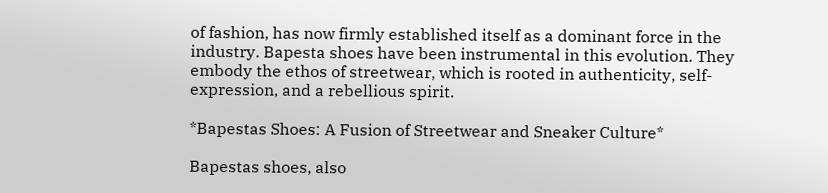of fashion, has now firmly established itself as a dominant force in the industry. Bapesta shoes have been instrumental in this evolution. They embody the ethos of streetwear, which is rooted in authenticity, self-expression, and a rebellious spirit.

*Bapestas Shoes: A Fusion of Streetwear and Sneaker Culture*

Bapestas shoes, also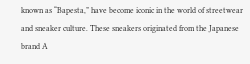known as “Bapesta,” have become iconic in the world of streetwear and sneaker culture. These sneakers originated from the Japanese brand A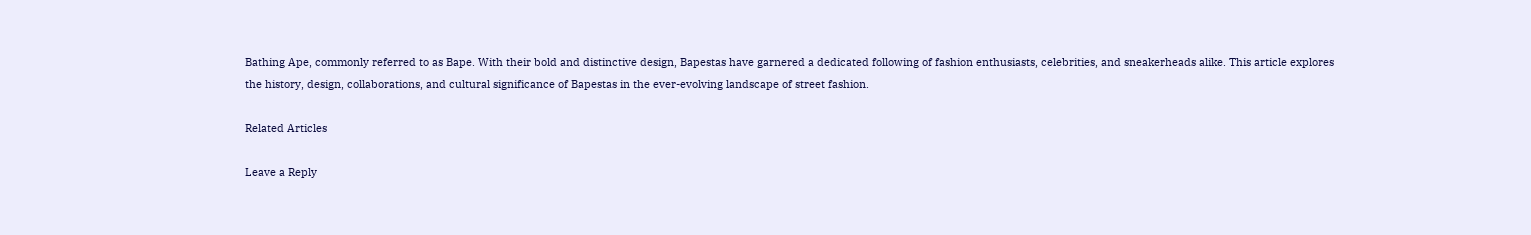Bathing Ape, commonly referred to as Bape. With their bold and distinctive design, Bapestas have garnered a dedicated following of fashion enthusiasts, celebrities, and sneakerheads alike. This article explores the history, design, collaborations, and cultural significance of Bapestas in the ever-evolving landscape of street fashion.

Related Articles

Leave a Reply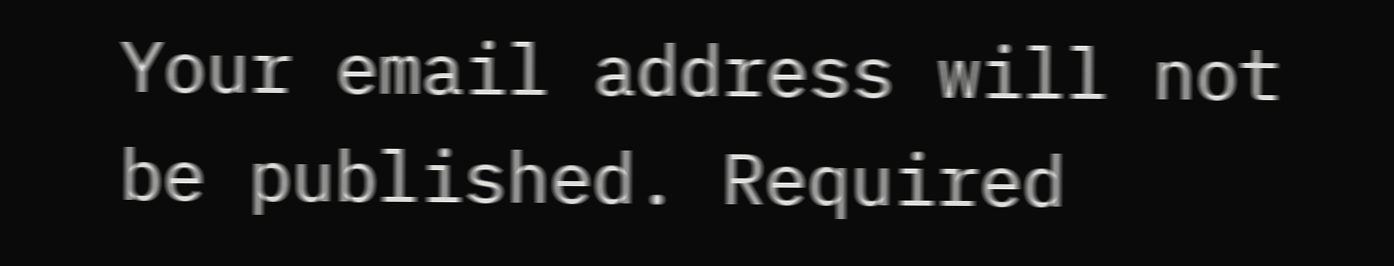Your email address will not be published. Required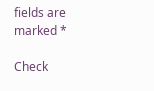fields are marked *

Check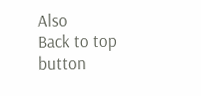Also
Back to top button